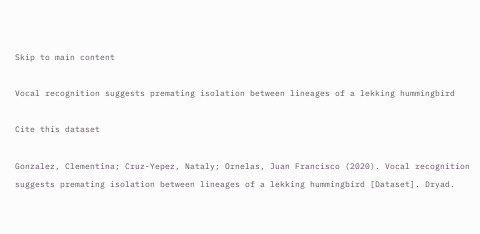Skip to main content

Vocal recognition suggests premating isolation between lineages of a lekking hummingbird

Cite this dataset

Gonzalez, Clementina; Cruz-Yepez, Nataly; Ornelas, Juan Francisco (2020). Vocal recognition suggests premating isolation between lineages of a lekking hummingbird [Dataset]. Dryad.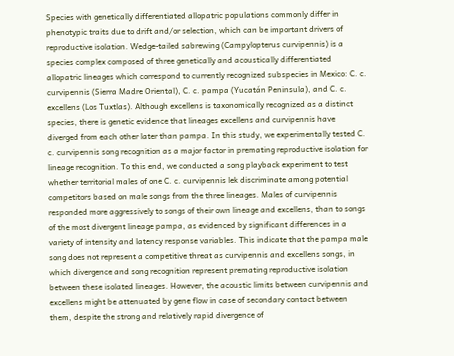Species with genetically differentiated allopatric populations commonly differ in phenotypic traits due to drift and/or selection, which can be important drivers of reproductive isolation. Wedge-tailed sabrewing (Campylopterus curvipennis) is a species complex composed of three genetically and acoustically differentiated allopatric lineages which correspond to currently recognized subspecies in Mexico: C. c. curvipennis (Sierra Madre Oriental), C. c. pampa (Yucatán Peninsula), and C. c. excellens (Los Tuxtlas). Although excellens is taxonomically recognized as a distinct species, there is genetic evidence that lineages excellens and curvipennis have diverged from each other later than pampa. In this study, we experimentally tested C. c. curvipennis song recognition as a major factor in premating reproductive isolation for lineage recognition. To this end, we conducted a song playback experiment to test whether territorial males of one C. c. curvipennis lek discriminate among potential competitors based on male songs from the three lineages. Males of curvipennis responded more aggressively to songs of their own lineage and excellens, than to songs of the most divergent lineage pampa, as evidenced by significant differences in a variety of intensity and latency response variables. This indicate that the pampa male song does not represent a competitive threat as curvipennis and excellens songs, in which divergence and song recognition represent premating reproductive isolation between these isolated lineages. However, the acoustic limits between curvipennis and excellens might be attenuated by gene flow in case of secondary contact between them, despite the strong and relatively rapid divergence of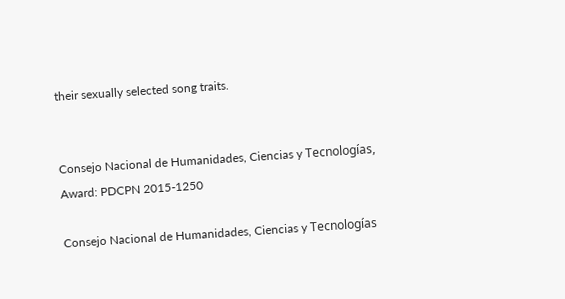their sexually selected song traits.


Consejo Nacional de Humanidades, Ciencias y Tecnologías, Award: PDCPN 2015-1250

Consejo Nacional de Humanidades, Ciencias y Tecnologías